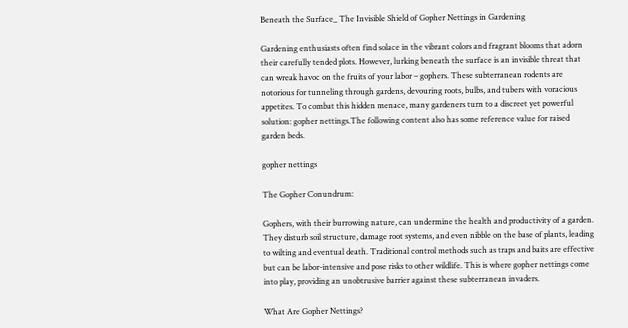Beneath the Surface_ The Invisible Shield of Gopher Nettings in Gardening

Gardening enthusiasts often find solace in the vibrant colors and fragrant blooms that adorn their carefully tended plots. However, lurking beneath the surface is an invisible threat that can wreak havoc on the fruits of your labor – gophers. These subterranean rodents are notorious for tunneling through gardens, devouring roots, bulbs, and tubers with voracious appetites. To combat this hidden menace, many gardeners turn to a discreet yet powerful solution: gopher nettings.The following content also has some reference value for raised garden beds.

gopher nettings

The Gopher Conundrum:

Gophers, with their burrowing nature, can undermine the health and productivity of a garden. They disturb soil structure, damage root systems, and even nibble on the base of plants, leading to wilting and eventual death. Traditional control methods such as traps and baits are effective but can be labor-intensive and pose risks to other wildlife. This is where gopher nettings come into play, providing an unobtrusive barrier against these subterranean invaders.

What Are Gopher Nettings?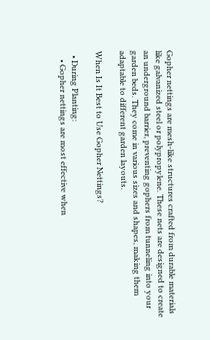Gopher nettings are mesh-like structures crafted from durable materials like galvanized steel or polypropylene. These nets are designed to create an underground barrier, preventing gophers from tunneling into your garden beds. They come in various sizes and shapes, making them adaptable to different garden layouts.

When Is It Best to Use Gopher Nettings?

  • During Planting:
    • Gopher nettings are most effective when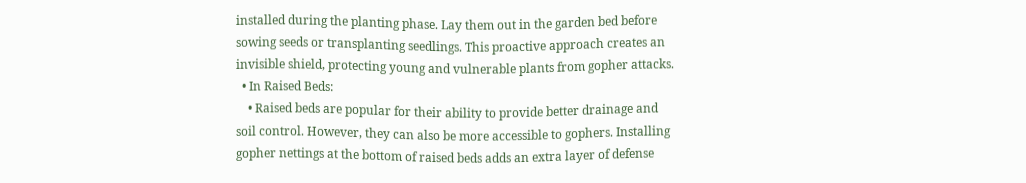installed during the planting phase. Lay them out in the garden bed before sowing seeds or transplanting seedlings. This proactive approach creates an invisible shield, protecting young and vulnerable plants from gopher attacks.
  • In Raised Beds:
    • Raised beds are popular for their ability to provide better drainage and soil control. However, they can also be more accessible to gophers. Installing gopher nettings at the bottom of raised beds adds an extra layer of defense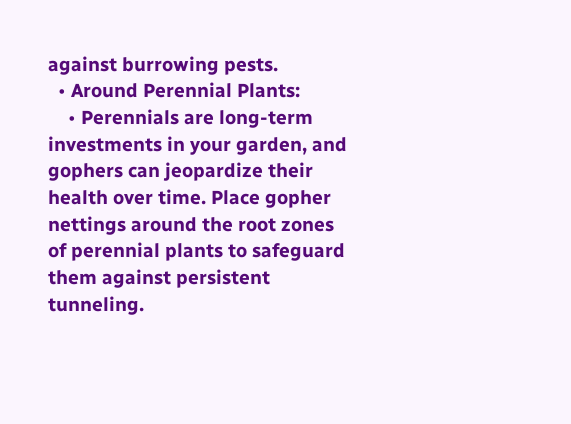against burrowing pests.
  • Around Perennial Plants:
    • Perennials are long-term investments in your garden, and gophers can jeopardize their health over time. Place gopher nettings around the root zones of perennial plants to safeguard them against persistent tunneling.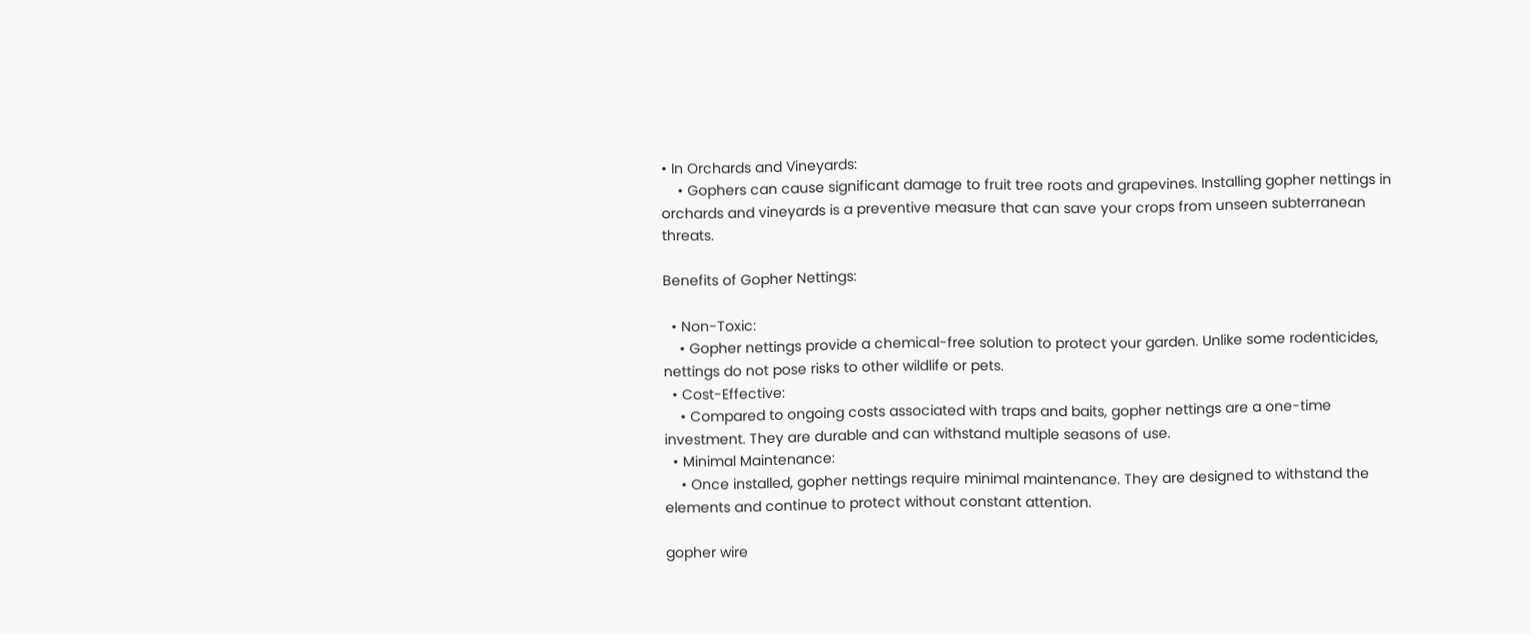• In Orchards and Vineyards:
    • Gophers can cause significant damage to fruit tree roots and grapevines. Installing gopher nettings in orchards and vineyards is a preventive measure that can save your crops from unseen subterranean threats.

Benefits of Gopher Nettings:

  • Non-Toxic:
    • Gopher nettings provide a chemical-free solution to protect your garden. Unlike some rodenticides, nettings do not pose risks to other wildlife or pets.
  • Cost-Effective:
    • Compared to ongoing costs associated with traps and baits, gopher nettings are a one-time investment. They are durable and can withstand multiple seasons of use.
  • Minimal Maintenance:
    • Once installed, gopher nettings require minimal maintenance. They are designed to withstand the elements and continue to protect without constant attention.

gopher wire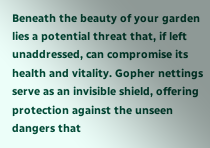Beneath the beauty of your garden lies a potential threat that, if left unaddressed, can compromise its health and vitality. Gopher nettings serve as an invisible shield, offering protection against the unseen dangers that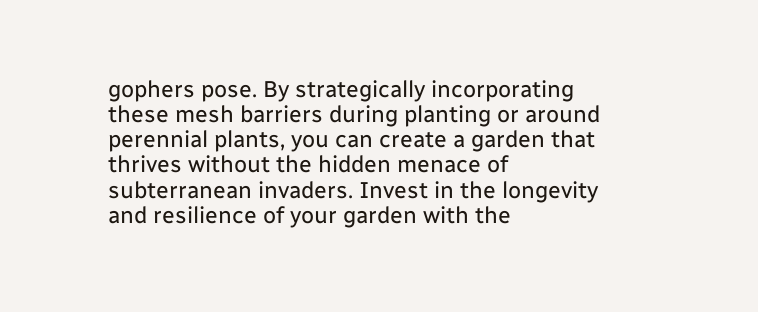gophers pose. By strategically incorporating these mesh barriers during planting or around perennial plants, you can create a garden that thrives without the hidden menace of subterranean invaders. Invest in the longevity and resilience of your garden with the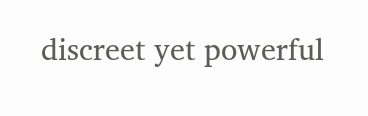discreet yet powerful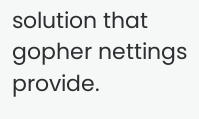solution that gopher nettings provide.